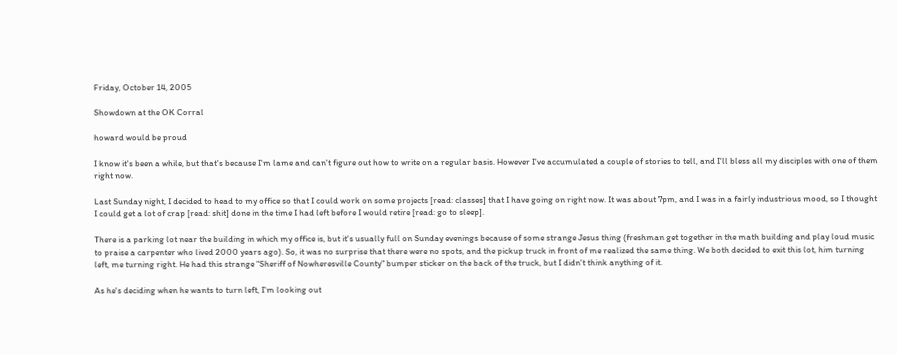Friday, October 14, 2005

Showdown at the OK Corral

howard would be proud

I know it's been a while, but that's because I'm lame and can't figure out how to write on a regular basis. However I've accumulated a couple of stories to tell, and I'll bless all my disciples with one of them right now.

Last Sunday night, I decided to head to my office so that I could work on some projects [read: classes] that I have going on right now. It was about 7pm, and I was in a fairly industrious mood, so I thought I could get a lot of crap [read: shit] done in the time I had left before I would retire [read: go to sleep].

There is a parking lot near the building in which my office is, but it's usually full on Sunday evenings because of some strange Jesus thing (freshman get together in the math building and play loud music to praise a carpenter who lived 2000 years ago). So, it was no surprise that there were no spots, and the pickup truck in front of me realized the same thing. We both decided to exit this lot, him turning left, me turning right. He had this strange "Sheriff of Nowheresville County" bumper sticker on the back of the truck, but I didn't think anything of it.

As he's deciding when he wants to turn left, I'm looking out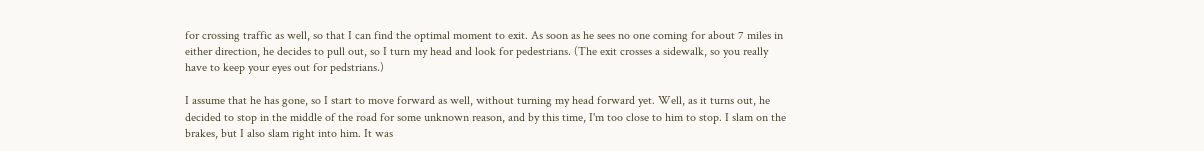for crossing traffic as well, so that I can find the optimal moment to exit. As soon as he sees no one coming for about 7 miles in either direction, he decides to pull out, so I turn my head and look for pedestrians. (The exit crosses a sidewalk, so you really have to keep your eyes out for pedstrians.)

I assume that he has gone, so I start to move forward as well, without turning my head forward yet. Well, as it turns out, he decided to stop in the middle of the road for some unknown reason, and by this time, I'm too close to him to stop. I slam on the brakes, but I also slam right into him. It was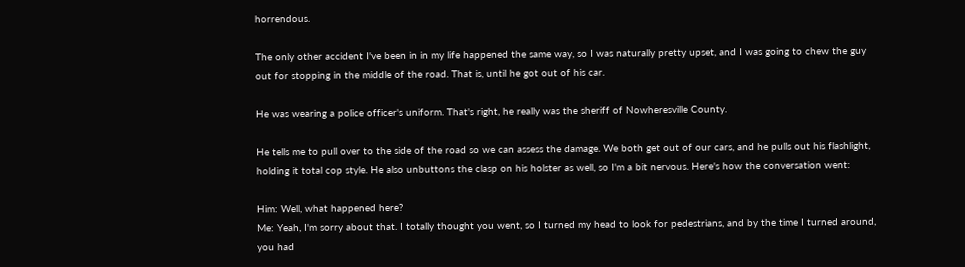horrendous.

The only other accident I've been in in my life happened the same way, so I was naturally pretty upset, and I was going to chew the guy out for stopping in the middle of the road. That is, until he got out of his car.

He was wearing a police officer's uniform. That's right, he really was the sheriff of Nowheresville County.

He tells me to pull over to the side of the road so we can assess the damage. We both get out of our cars, and he pulls out his flashlight, holding it total cop style. He also unbuttons the clasp on his holster as well, so I'm a bit nervous. Here's how the conversation went:

Him: Well, what happened here?
Me: Yeah, I'm sorry about that. I totally thought you went, so I turned my head to look for pedestrians, and by the time I turned around, you had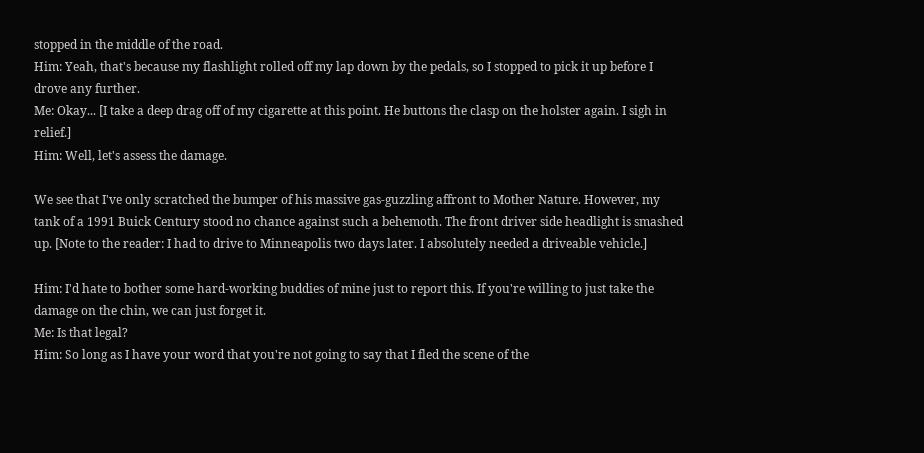stopped in the middle of the road.
Him: Yeah, that's because my flashlight rolled off my lap down by the pedals, so I stopped to pick it up before I drove any further.
Me: Okay... [I take a deep drag off of my cigarette at this point. He buttons the clasp on the holster again. I sigh in relief.]
Him: Well, let's assess the damage.

We see that I've only scratched the bumper of his massive gas-guzzling affront to Mother Nature. However, my tank of a 1991 Buick Century stood no chance against such a behemoth. The front driver side headlight is smashed up. [Note to the reader: I had to drive to Minneapolis two days later. I absolutely needed a driveable vehicle.]

Him: I'd hate to bother some hard-working buddies of mine just to report this. If you're willing to just take the damage on the chin, we can just forget it.
Me: Is that legal?
Him: So long as I have your word that you're not going to say that I fled the scene of the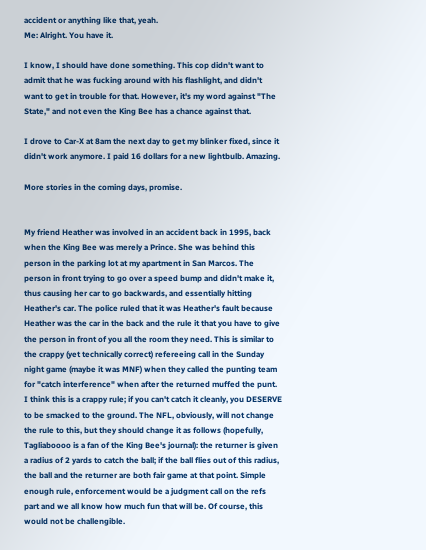accident or anything like that, yeah.
Me: Alright. You have it.

I know, I should have done something. This cop didn't want to admit that he was fucking around with his flashlight, and didn't want to get in trouble for that. However, it's my word against "The State," and not even the King Bee has a chance against that.

I drove to Car-X at 8am the next day to get my blinker fixed, since it didn't work anymore. I paid 16 dollars for a new lightbulb. Amazing.

More stories in the coming days, promise.


My friend Heather was involved in an accident back in 1995, back when the King Bee was merely a Prince. She was behind this person in the parking lot at my apartment in San Marcos. The person in front trying to go over a speed bump and didn't make it, thus causing her car to go backwards, and essentially hitting Heather's car. The police ruled that it was Heather's fault because Heather was the car in the back and the rule it that you have to give the person in front of you all the room they need. This is similar to the crappy (yet technically correct) refereeing call in the Sunday night game (maybe it was MNF) when they called the punting team for "catch interference" when after the returned muffed the punt. I think this is a crappy rule; if you can't catch it cleanly, you DESERVE to be smacked to the ground. The NFL, obviously, will not change the rule to this, but they should change it as follows (hopefully, Tagliaboooo is a fan of the King Bee's journal): the returner is given a radius of 2 yards to catch the ball; if the ball flies out of this radius, the ball and the returner are both fair game at that point. Simple enough rule, enforcement would be a judgment call on the refs part and we all know how much fun that will be. Of course, this would not be challengible.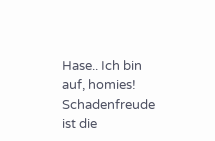Hase.. Ich bin auf, homies! Schadenfreude ist die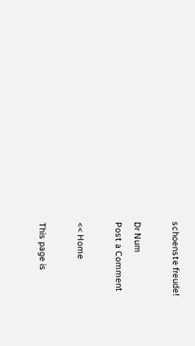schoenste freude!

Dr Num
Post a Comment

<< Home

This page is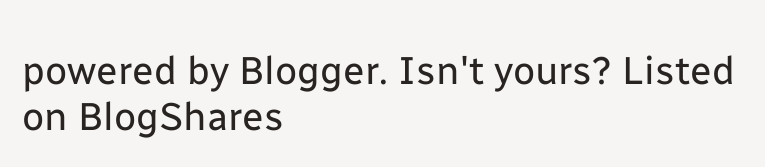powered by Blogger. Isn't yours? Listed on BlogShares